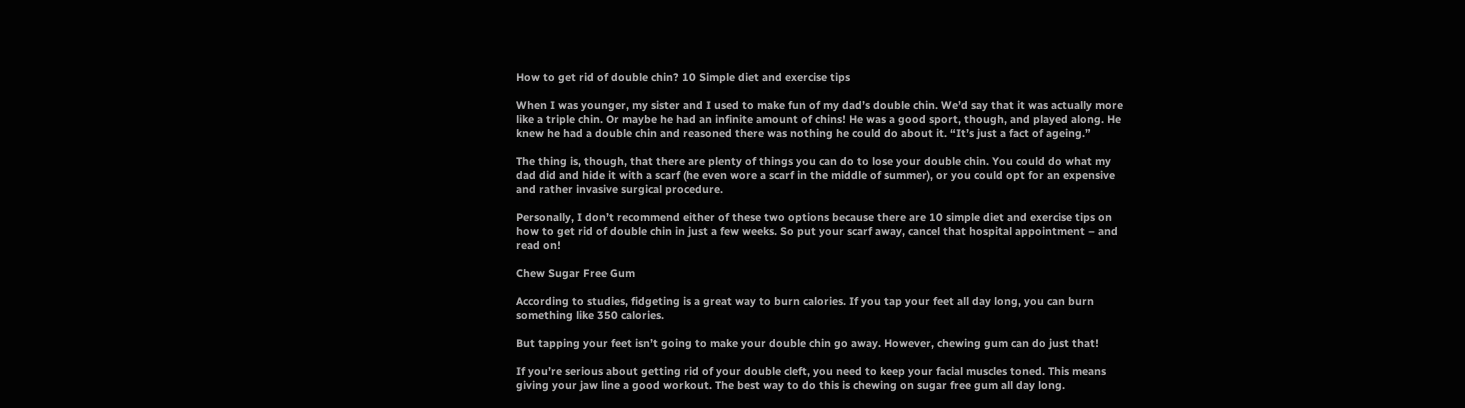How to get rid of double chin? 10 Simple diet and exercise tips

When I was younger, my sister and I used to make fun of my dad’s double chin. We’d say that it was actually more like a triple chin. Or maybe he had an infinite amount of chins! He was a good sport, though, and played along. He knew he had a double chin and reasoned there was nothing he could do about it. “It’s just a fact of ageing.”

The thing is, though, that there are plenty of things you can do to lose your double chin. You could do what my dad did and hide it with a scarf (he even wore a scarf in the middle of summer), or you could opt for an expensive and rather invasive surgical procedure.

Personally, I don’t recommend either of these two options because there are 10 simple diet and exercise tips on how to get rid of double chin in just a few weeks. So put your scarf away, cancel that hospital appointment – and read on!

Chew Sugar Free Gum

According to studies, fidgeting is a great way to burn calories. If you tap your feet all day long, you can burn something like 350 calories.

But tapping your feet isn’t going to make your double chin go away. However, chewing gum can do just that!

If you’re serious about getting rid of your double cleft, you need to keep your facial muscles toned. This means giving your jaw line a good workout. The best way to do this is chewing on sugar free gum all day long.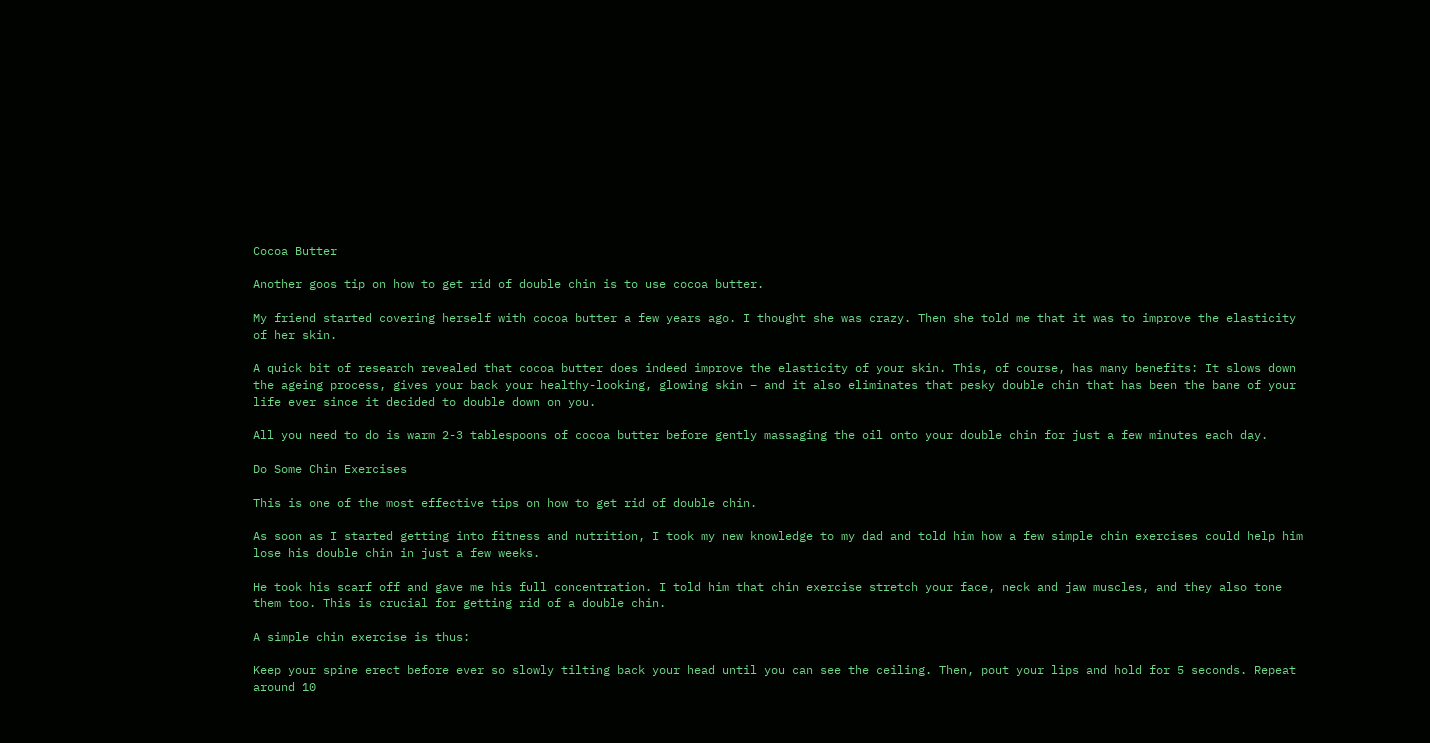Cocoa Butter

Another goos tip on how to get rid of double chin is to use cocoa butter.

My friend started covering herself with cocoa butter a few years ago. I thought she was crazy. Then she told me that it was to improve the elasticity of her skin.

A quick bit of research revealed that cocoa butter does indeed improve the elasticity of your skin. This, of course, has many benefits: It slows down the ageing process, gives your back your healthy-looking, glowing skin – and it also eliminates that pesky double chin that has been the bane of your life ever since it decided to double down on you.

All you need to do is warm 2-3 tablespoons of cocoa butter before gently massaging the oil onto your double chin for just a few minutes each day.

Do Some Chin Exercises

This is one of the most effective tips on how to get rid of double chin.

As soon as I started getting into fitness and nutrition, I took my new knowledge to my dad and told him how a few simple chin exercises could help him lose his double chin in just a few weeks.

He took his scarf off and gave me his full concentration. I told him that chin exercise stretch your face, neck and jaw muscles, and they also tone them too. This is crucial for getting rid of a double chin.

A simple chin exercise is thus:

Keep your spine erect before ever so slowly tilting back your head until you can see the ceiling. Then, pout your lips and hold for 5 seconds. Repeat around 10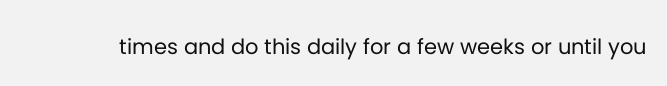times and do this daily for a few weeks or until you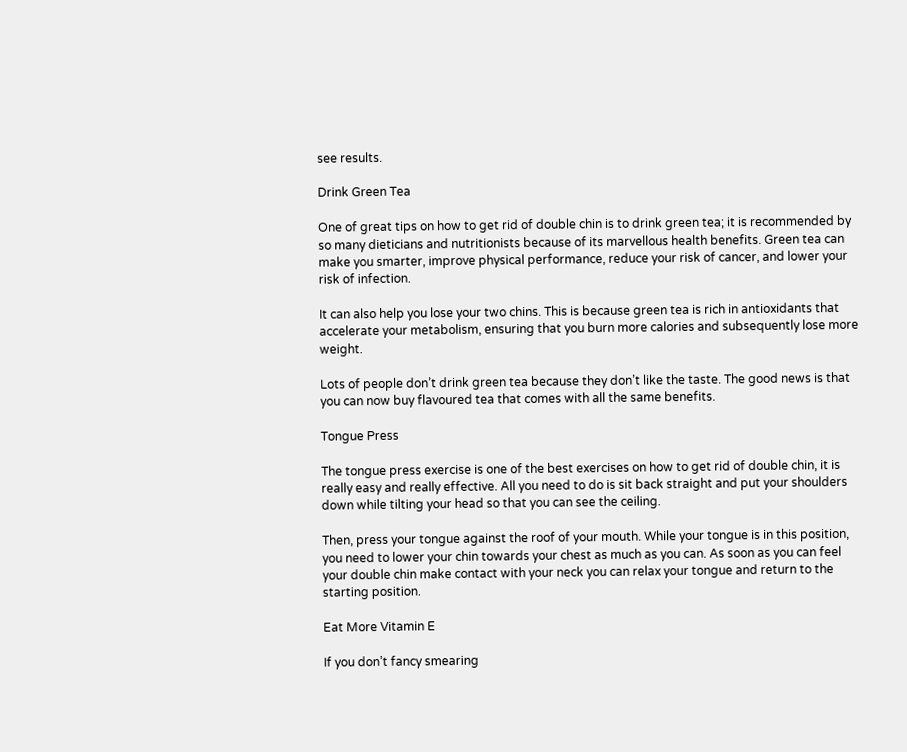see results.

Drink Green Tea

One of great tips on how to get rid of double chin is to drink green tea; it is recommended by so many dieticians and nutritionists because of its marvellous health benefits. Green tea can make you smarter, improve physical performance, reduce your risk of cancer, and lower your risk of infection.

It can also help you lose your two chins. This is because green tea is rich in antioxidants that accelerate your metabolism, ensuring that you burn more calories and subsequently lose more weight.

Lots of people don’t drink green tea because they don’t like the taste. The good news is that you can now buy flavoured tea that comes with all the same benefits.

Tongue Press

The tongue press exercise is one of the best exercises on how to get rid of double chin, it is really easy and really effective. All you need to do is sit back straight and put your shoulders down while tilting your head so that you can see the ceiling.

Then, press your tongue against the roof of your mouth. While your tongue is in this position, you need to lower your chin towards your chest as much as you can. As soon as you can feel your double chin make contact with your neck you can relax your tongue and return to the starting position.

Eat More Vitamin E

If you don’t fancy smearing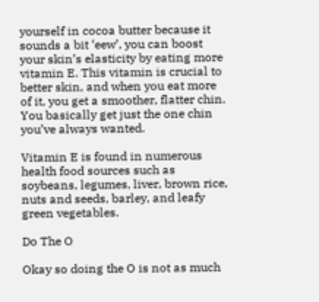yourself in cocoa butter because it sounds a bit ‘eew’, you can boost your skin’s elasticity by eating more vitamin E. This vitamin is crucial to better skin, and when you eat more of it, you get a smoother, flatter chin. You basically get just the one chin you’ve always wanted.

Vitamin E is found in numerous health food sources such as soybeans, legumes, liver, brown rice, nuts and seeds, barley, and leafy green vegetables.

Do The O

Okay so doing the O is not as much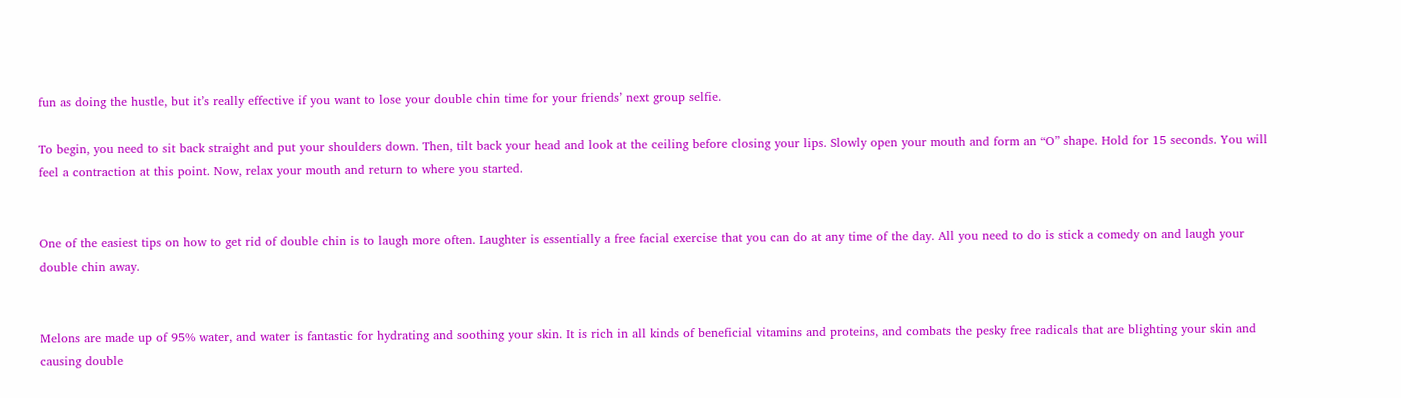fun as doing the hustle, but it’s really effective if you want to lose your double chin time for your friends’ next group selfie.

To begin, you need to sit back straight and put your shoulders down. Then, tilt back your head and look at the ceiling before closing your lips. Slowly open your mouth and form an “O” shape. Hold for 15 seconds. You will feel a contraction at this point. Now, relax your mouth and return to where you started.


One of the easiest tips on how to get rid of double chin is to laugh more often. Laughter is essentially a free facial exercise that you can do at any time of the day. All you need to do is stick a comedy on and laugh your double chin away.


Melons are made up of 95% water, and water is fantastic for hydrating and soothing your skin. It is rich in all kinds of beneficial vitamins and proteins, and combats the pesky free radicals that are blighting your skin and causing double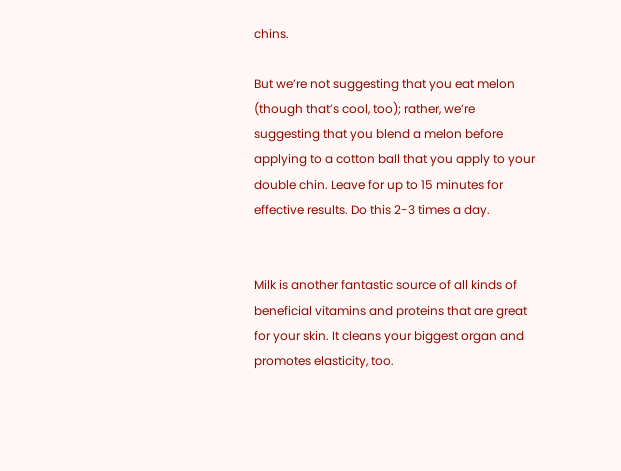chins.

But we’re not suggesting that you eat melon (though that’s cool, too); rather, we’re suggesting that you blend a melon before applying to a cotton ball that you apply to your double chin. Leave for up to 15 minutes for effective results. Do this 2-3 times a day.


Milk is another fantastic source of all kinds of beneficial vitamins and proteins that are great for your skin. It cleans your biggest organ and promotes elasticity, too.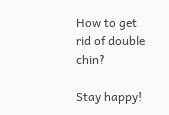How to get rid of double chin?

Stay happy!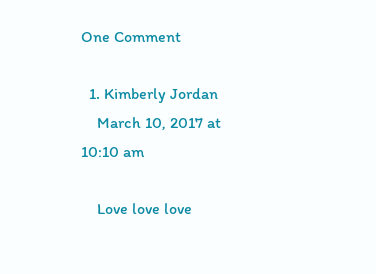One Comment

  1. Kimberly Jordan
    March 10, 2017 at 10:10 am

    Love love love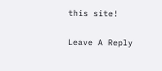this site!

Leave A Reply